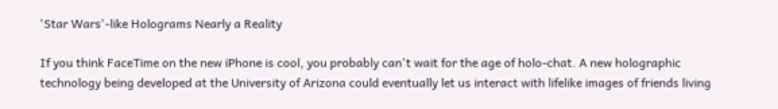'Star Wars'-like Holograms Nearly a Reality

If you think FaceTime on the new iPhone is cool, you probably can't wait for the age of holo-chat. A new holographic technology being developed at the University of Arizona could eventually let us interact with lifelike images of friends living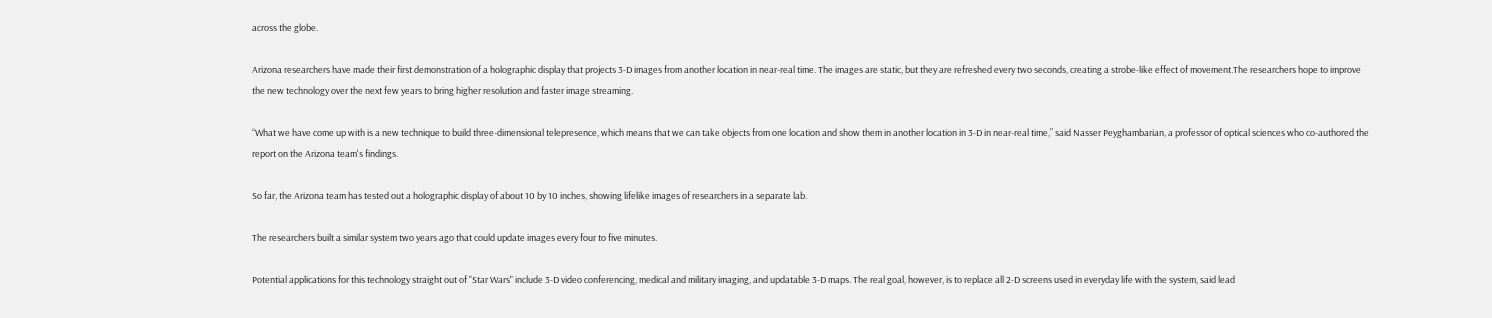across the globe.

Arizona researchers have made their first demonstration of a holographic display that projects 3-D images from another location in near-real time. The images are static, but they are refreshed every two seconds, creating a strobe-like effect of movement.The researchers hope to improve the new technology over the next few years to bring higher resolution and faster image streaming.

“What we have come up with is a new technique to build three-dimensional telepresence, which means that we can take objects from one location and show them in another location in 3-D in near-real time,” said Nasser Peyghambarian, a professor of optical sciences who co-authored the report on the Arizona team's findings.

So far, the Arizona team has tested out a holographic display of about 10 by 10 inches, showing lifelike images of researchers in a separate lab.

The researchers built a similar system two years ago that could update images every four to five minutes.

Potential applications for this technology straight out of "Star Wars" include 3-D video conferencing, medical and military imaging, and updatable 3-D maps. The real goal, however, is to replace all 2-D screens used in everyday life with the system, said lead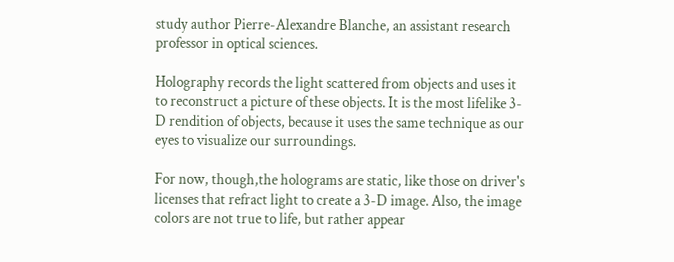study author Pierre-Alexandre Blanche, an assistant research professor in optical sciences.

Holography records the light scattered from objects and uses it to reconstruct a picture of these objects. It is the most lifelike 3-D rendition of objects, because it uses the same technique as our eyes to visualize our surroundings.

For now, though,the holograms are static, like those on driver's licenses that refract light to create a 3-D image. Also, the image colors are not true to life, but rather appear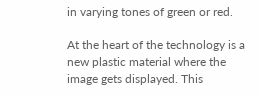in varying tones of green or red.

At the heart of the technology is a new plastic material where the image gets displayed. This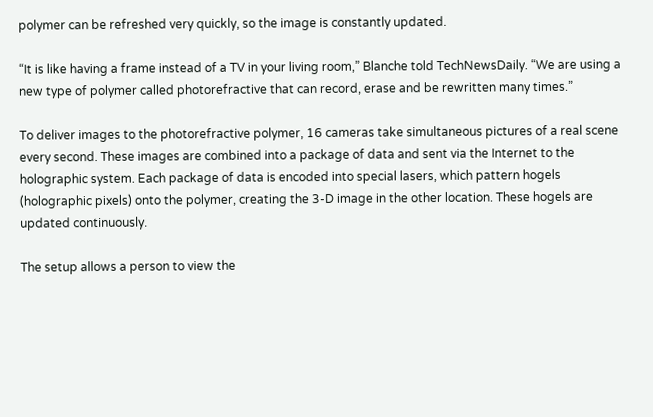polymer can be refreshed very quickly, so the image is constantly updated.

“It is like having a frame instead of a TV in your living room,” Blanche told TechNewsDaily. “We are using a new type of polymer called photorefractive that can record, erase and be rewritten many times.”

To deliver images to the photorefractive polymer, 16 cameras take simultaneous pictures of a real scene every second. These images are combined into a package of data and sent via the Internet to the holographic system. Each package of data is encoded into special lasers, which pattern hogels (holographic pixels) onto the polymer, creating the 3-D image in the other location. These hogels are updated continuously.

The setup allows a person to view the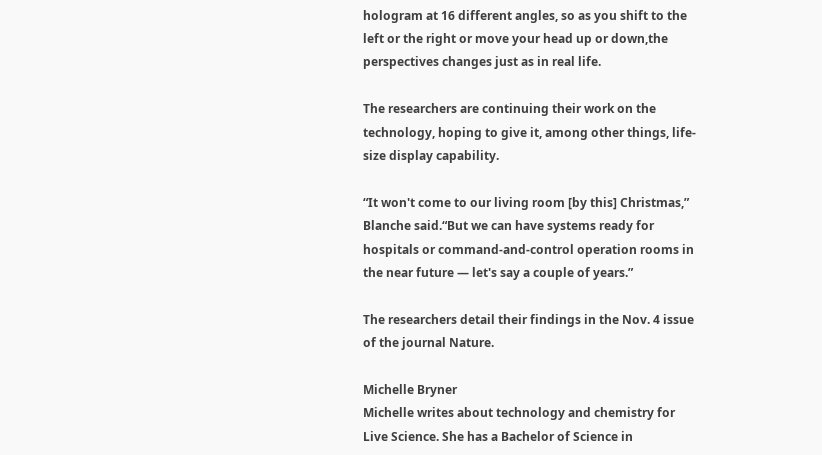hologram at 16 different angles, so as you shift to the left or the right or move your head up or down,the perspectives changes just as in real life.

The researchers are continuing their work on the technology, hoping to give it, among other things, life-size display capability.

“It won't come to our living room [by this] Christmas,” Blanche said.“But we can have systems ready for hospitals or command-and-control operation rooms in the near future — let's say a couple of years.”

The researchers detail their findings in the Nov. 4 issue of the journal Nature.

Michelle Bryner
Michelle writes about technology and chemistry for Live Science. She has a Bachelor of Science in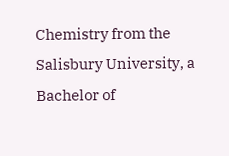Chemistry from the Salisbury University, a Bachelor of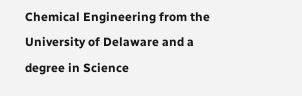Chemical Engineering from the University of Delaware and a degree in Science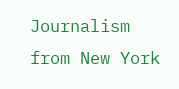Journalism from New York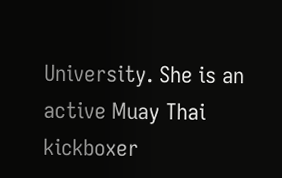University. She is an active Muay Thai kickboxer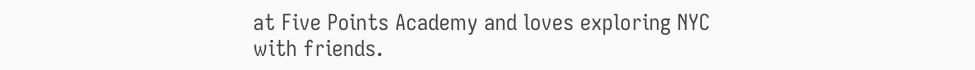at Five Points Academy and loves exploring NYC with friends.